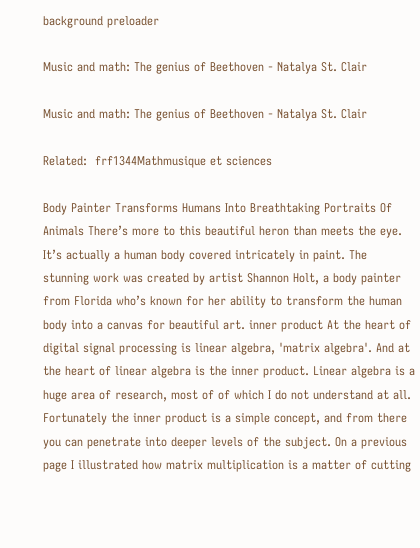background preloader

Music and math: The genius of Beethoven - Natalya St. Clair

Music and math: The genius of Beethoven - Natalya St. Clair

Related:  frf1344Mathmusique et sciences

Body Painter Transforms Humans Into Breathtaking Portraits Of Animals There’s more to this beautiful heron than meets the eye. It’s actually a human body covered intricately in paint. The stunning work was created by artist Shannon Holt, a body painter from Florida who’s known for her ability to transform the human body into a canvas for beautiful art. inner product At the heart of digital signal processing is linear algebra, 'matrix algebra'. And at the heart of linear algebra is the inner product. Linear algebra is a huge area of research, most of of which I do not understand at all. Fortunately the inner product is a simple concept, and from there you can penetrate into deeper levels of the subject. On a previous page I illustrated how matrix multiplication is a matter of cutting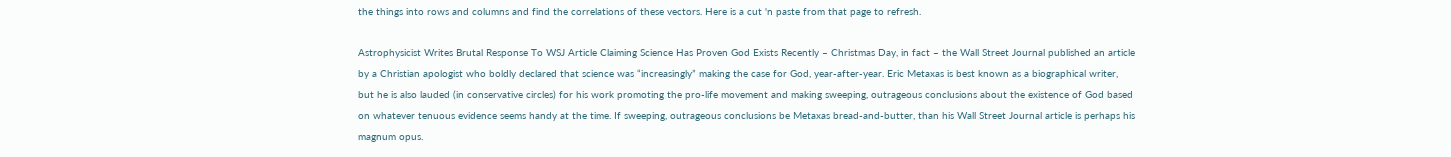the things into rows and columns and find the correlations of these vectors. Here is a cut 'n paste from that page to refresh.

Astrophysicist Writes Brutal Response To WSJ Article Claiming Science Has Proven God Exists Recently – Christmas Day, in fact – the Wall Street Journal published an article by a Christian apologist who boldly declared that science was “increasingly” making the case for God, year-after-year. Eric Metaxas is best known as a biographical writer, but he is also lauded (in conservative circles) for his work promoting the pro-life movement and making sweeping, outrageous conclusions about the existence of God based on whatever tenuous evidence seems handy at the time. If sweeping, outrageous conclusions be Metaxas bread-and-butter, than his Wall Street Journal article is perhaps his magnum opus.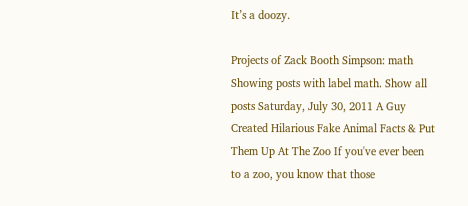It’s a doozy.

Projects of Zack Booth Simpson: math Showing posts with label math. Show all posts Saturday, July 30, 2011 A Guy Created Hilarious Fake Animal Facts & Put Them Up At The Zoo If you've ever been to a zoo, you know that those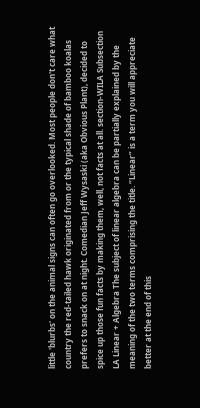little 'blurbs' on the animal signs can often go overlooked. Most people don't care what country the red-tailed hawk originated from or the typical shade of bamboo koalas prefers to snack on at night. Comedian Jeff Wysaski (aka Obvious Plant), decided to spice up those fun facts by making them, well, not facts at all. section-WILA Subsection LA Linear + Algebra The subject of linear algebra can be partially explained by the meaning of the two terms comprising the title. “Linear” is a term you will appreciate better at the end of this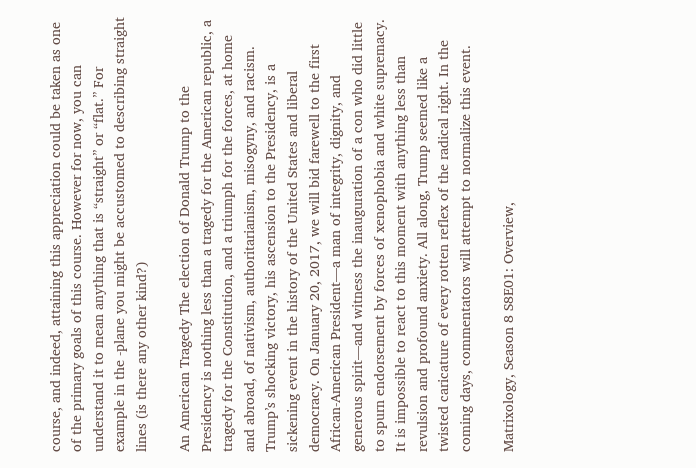course, and indeed, attaining this appreciation could be taken as one of the primary goals of this course. However for now, you can understand it to mean anything that is “straight” or “flat.” For example in the -plane you might be accustomed to describing straight lines (is there any other kind?)

An American Tragedy The election of Donald Trump to the Presidency is nothing less than a tragedy for the American republic, a tragedy for the Constitution, and a triumph for the forces, at home and abroad, of nativism, authoritarianism, misogyny, and racism. Trump’s shocking victory, his ascension to the Presidency, is a sickening event in the history of the United States and liberal democracy. On January 20, 2017, we will bid farewell to the first African-American President—a man of integrity, dignity, and generous spirit—and witness the inauguration of a con who did little to spurn endorsement by forces of xenophobia and white supremacy. It is impossible to react to this moment with anything less than revulsion and profound anxiety. All along, Trump seemed like a twisted caricature of every rotten reflex of the radical right. In the coming days, commentators will attempt to normalize this event.

Matrixology, Season 8 S8E01: Overview,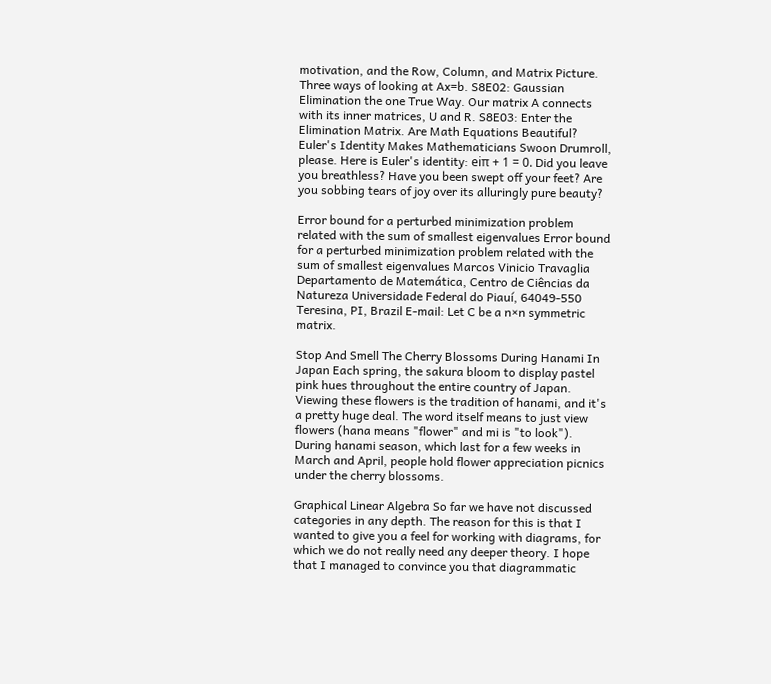motivation, and the Row, Column, and Matrix Picture. Three ways of looking at Ax=b. S8E02: Gaussian Elimination the one True Way. Our matrix A connects with its inner matrices, U and R. S8E03: Enter the Elimination Matrix. Are Math Equations Beautiful? Euler's Identity Makes Mathematicians Swoon Drumroll, please. Here is Euler's identity: eiπ + 1 = 0. Did you leave you breathless? Have you been swept off your feet? Are you sobbing tears of joy over its alluringly pure beauty?

Error bound for a perturbed minimization problem related with the sum of smallest eigenvalues Error bound for a perturbed minimization problem related with the sum of smallest eigenvalues Marcos Vinicio Travaglia Departamento de Matemática, Centro de Ciências da Natureza Universidade Federal do Piauí, 64049-550 Teresina, PI, Brazil E-mail: Let C be a n×n symmetric matrix.

Stop And Smell The Cherry Blossoms During Hanami In Japan Each spring, the sakura bloom to display pastel pink hues throughout the entire country of Japan. Viewing these flowers is the tradition of hanami, and it's a pretty huge deal. The word itself means to just view flowers (hana means "flower" and mi is "to look"). During hanami season, which last for a few weeks in March and April, people hold flower appreciation picnics under the cherry blossoms.

Graphical Linear Algebra So far we have not discussed categories in any depth. The reason for this is that I wanted to give you a feel for working with diagrams, for which we do not really need any deeper theory. I hope that I managed to convince you that diagrammatic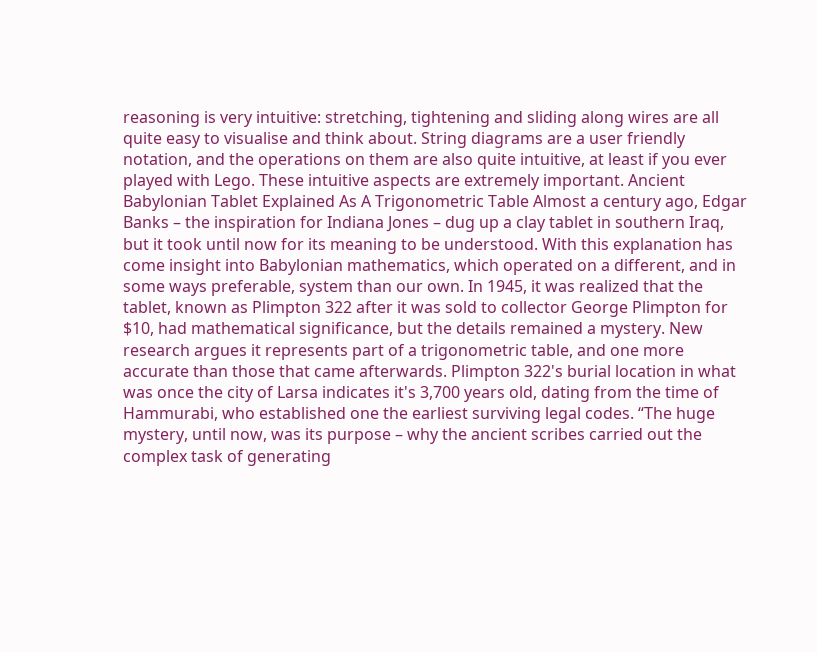reasoning is very intuitive: stretching, tightening and sliding along wires are all quite easy to visualise and think about. String diagrams are a user friendly notation, and the operations on them are also quite intuitive, at least if you ever played with Lego. These intuitive aspects are extremely important. Ancient Babylonian Tablet Explained As A Trigonometric Table Almost a century ago, Edgar Banks – the inspiration for Indiana Jones – dug up a clay tablet in southern Iraq, but it took until now for its meaning to be understood. With this explanation has come insight into Babylonian mathematics, which operated on a different, and in some ways preferable, system than our own. In 1945, it was realized that the tablet, known as Plimpton 322 after it was sold to collector George Plimpton for $10, had mathematical significance, but the details remained a mystery. New research argues it represents part of a trigonometric table, and one more accurate than those that came afterwards. Plimpton 322's burial location in what was once the city of Larsa indicates it's 3,700 years old, dating from the time of Hammurabi, who established one the earliest surviving legal codes. “The huge mystery, until now, was its purpose – why the ancient scribes carried out the complex task of generating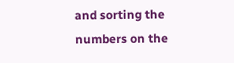and sorting the numbers on the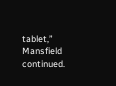tablet,” Mansfield continued.